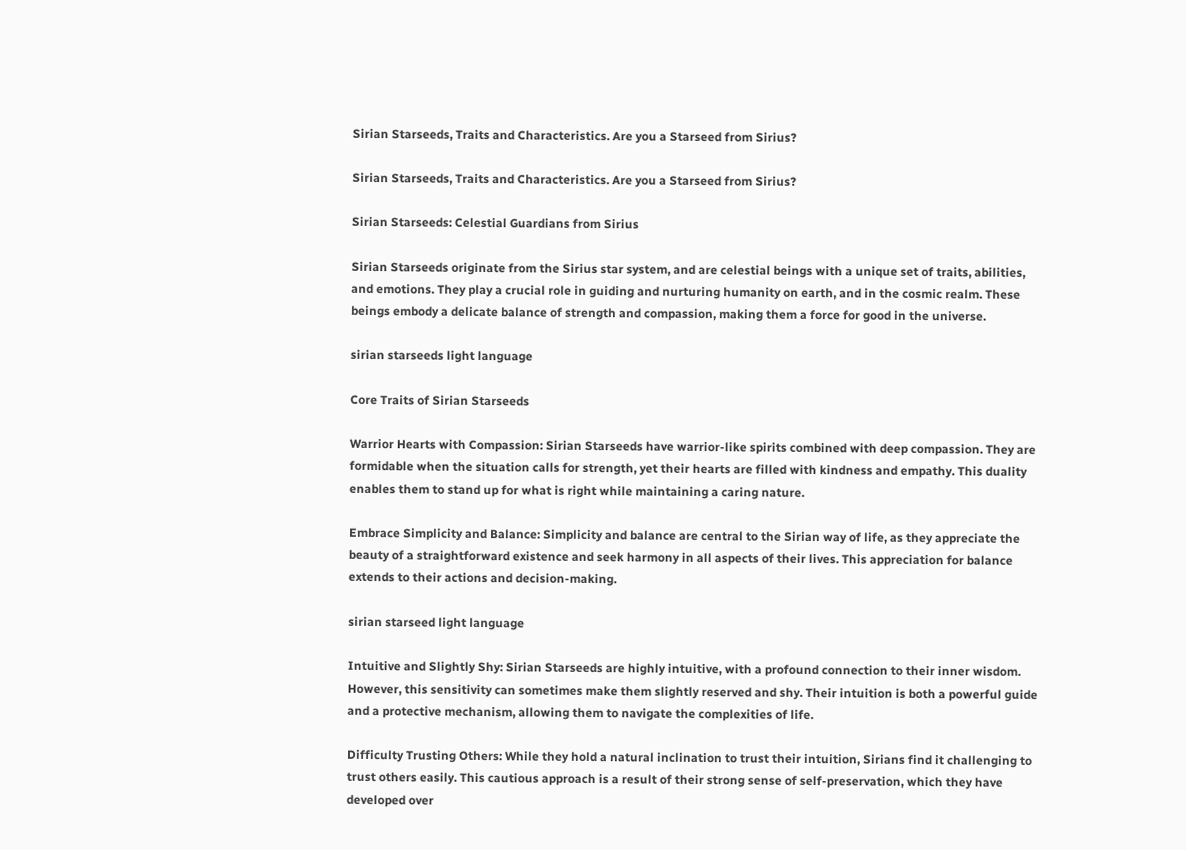Sirian Starseeds, Traits and Characteristics. Are you a Starseed from Sirius?

Sirian Starseeds, Traits and Characteristics. Are you a Starseed from Sirius?

Sirian Starseeds: Celestial Guardians from Sirius

Sirian Starseeds originate from the Sirius star system, and are celestial beings with a unique set of traits, abilities, and emotions. They play a crucial role in guiding and nurturing humanity on earth, and in the cosmic realm. These beings embody a delicate balance of strength and compassion, making them a force for good in the universe.

sirian starseeds light language

Core Traits of Sirian Starseeds

Warrior Hearts with Compassion: Sirian Starseeds have warrior-like spirits combined with deep compassion. They are formidable when the situation calls for strength, yet their hearts are filled with kindness and empathy. This duality enables them to stand up for what is right while maintaining a caring nature.

Embrace Simplicity and Balance: Simplicity and balance are central to the Sirian way of life, as they appreciate the beauty of a straightforward existence and seek harmony in all aspects of their lives. This appreciation for balance extends to their actions and decision-making.

sirian starseed light language

Intuitive and Slightly Shy: Sirian Starseeds are highly intuitive, with a profound connection to their inner wisdom. However, this sensitivity can sometimes make them slightly reserved and shy. Their intuition is both a powerful guide and a protective mechanism, allowing them to navigate the complexities of life.

Difficulty Trusting Others: While they hold a natural inclination to trust their intuition, Sirians find it challenging to trust others easily. This cautious approach is a result of their strong sense of self-preservation, which they have developed over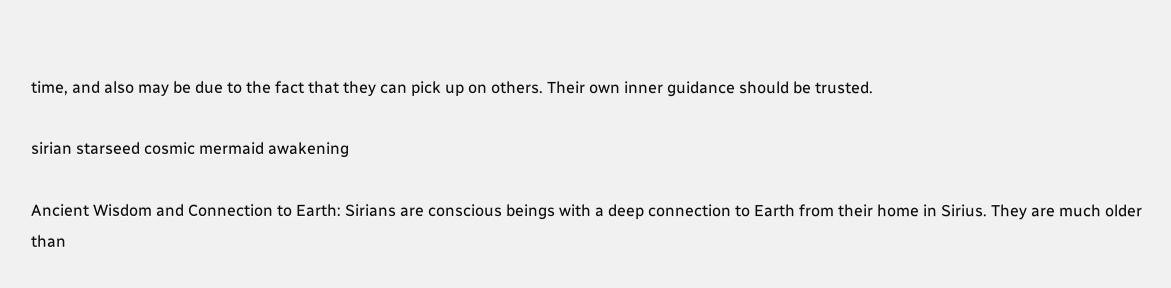time, and also may be due to the fact that they can pick up on others. Their own inner guidance should be trusted.

sirian starseed cosmic mermaid awakening

Ancient Wisdom and Connection to Earth: Sirians are conscious beings with a deep connection to Earth from their home in Sirius. They are much older than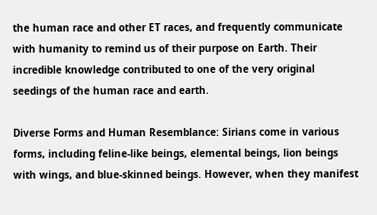the human race and other ET races, and frequently communicate with humanity to remind us of their purpose on Earth. Their incredible knowledge contributed to one of the very original seedings of the human race and earth.

Diverse Forms and Human Resemblance: Sirians come in various forms, including feline-like beings, elemental beings, lion beings with wings, and blue-skinned beings. However, when they manifest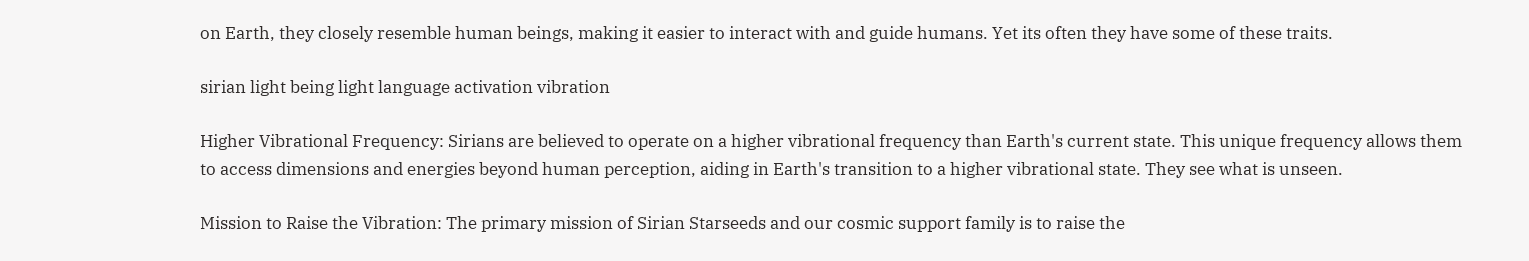on Earth, they closely resemble human beings, making it easier to interact with and guide humans. Yet its often they have some of these traits.

sirian light being light language activation vibration

Higher Vibrational Frequency: Sirians are believed to operate on a higher vibrational frequency than Earth's current state. This unique frequency allows them to access dimensions and energies beyond human perception, aiding in Earth's transition to a higher vibrational state. They see what is unseen.

Mission to Raise the Vibration: The primary mission of Sirian Starseeds and our cosmic support family is to raise the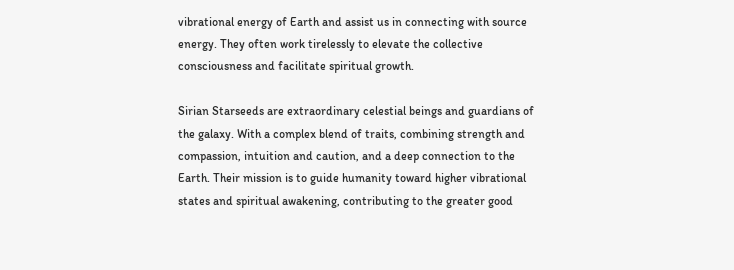vibrational energy of Earth and assist us in connecting with source energy. They often work tirelessly to elevate the collective consciousness and facilitate spiritual growth.

Sirian Starseeds are extraordinary celestial beings and guardians of the galaxy. With a complex blend of traits, combining strength and compassion, intuition and caution, and a deep connection to the Earth. Their mission is to guide humanity toward higher vibrational states and spiritual awakening, contributing to the greater good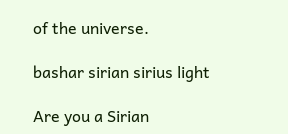of the universe.

bashar sirian sirius light

Are you a Sirian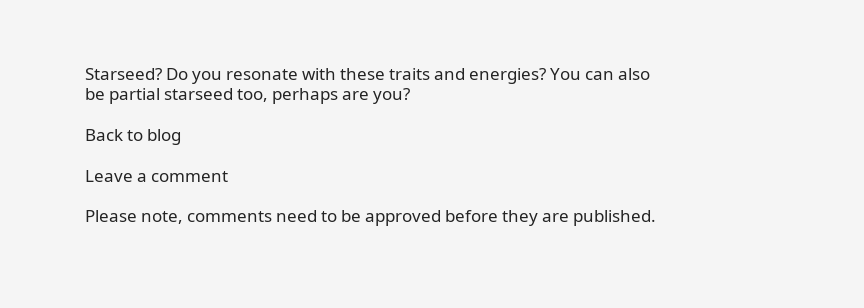Starseed? Do you resonate with these traits and energies? You can also be partial starseed too, perhaps are you?

Back to blog

Leave a comment

Please note, comments need to be approved before they are published.